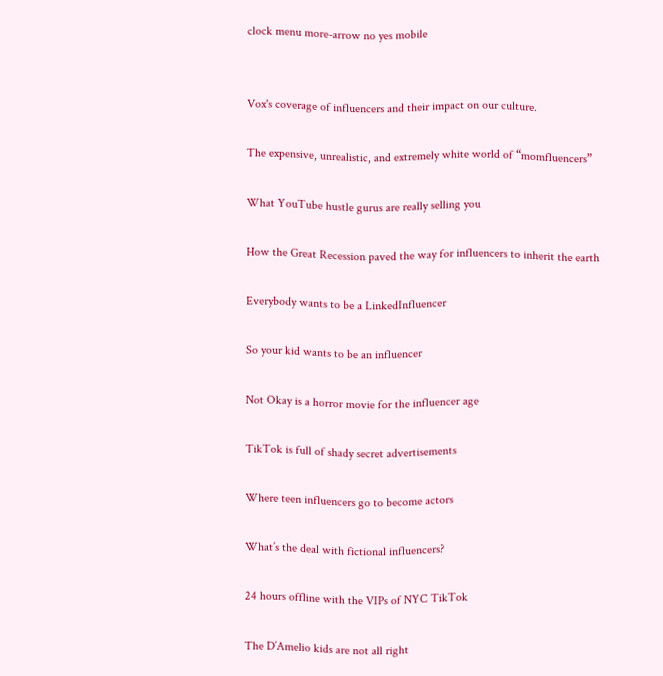clock menu more-arrow no yes mobile


Vox's coverage of influencers and their impact on our culture.

The expensive, unrealistic, and extremely white world of “momfluencers”

What YouTube hustle gurus are really selling you

How the Great Recession paved the way for influencers to inherit the earth

Everybody wants to be a LinkedInfluencer

So your kid wants to be an influencer

Not Okay is a horror movie for the influencer age

TikTok is full of shady secret advertisements

Where teen influencers go to become actors

What’s the deal with fictional influencers?

24 hours offline with the VIPs of NYC TikTok

The D’Amelio kids are not all right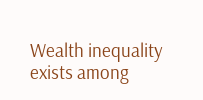Wealth inequality exists among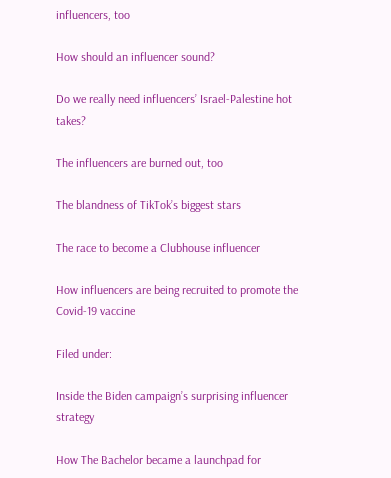influencers, too

How should an influencer sound?

Do we really need influencers’ Israel-Palestine hot takes?

The influencers are burned out, too

The blandness of TikTok’s biggest stars

The race to become a Clubhouse influencer

How influencers are being recruited to promote the Covid-19 vaccine

Filed under:

Inside the Biden campaign’s surprising influencer strategy

How The Bachelor became a launchpad for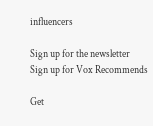influencers

Sign up for the newsletter Sign up for Vox Recommends

Get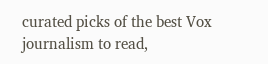curated picks of the best Vox journalism to read,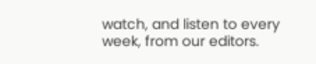watch, and listen to every week, from our editors.